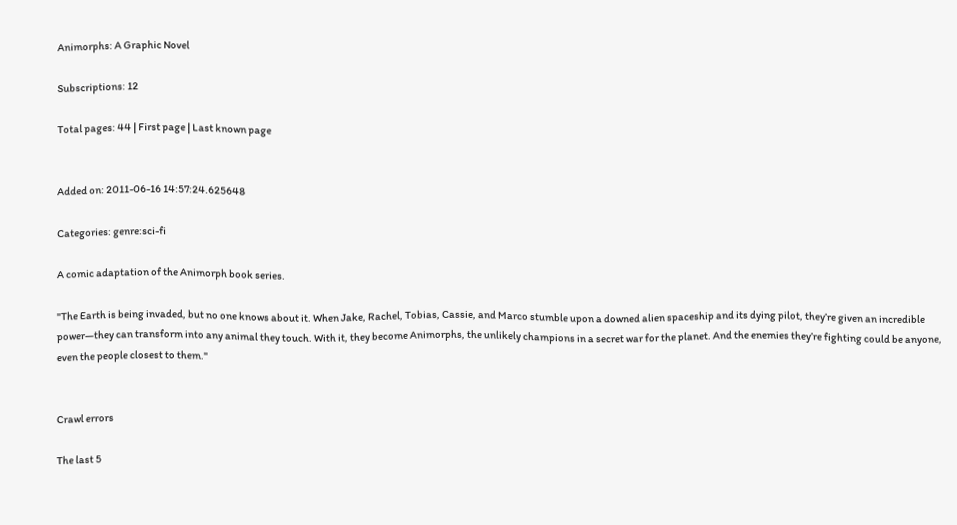Animorphs: A Graphic Novel

Subscriptions: 12

Total pages: 44 | First page | Last known page


Added on: 2011-06-16 14:57:24.625648

Categories: genre:sci-fi

A comic adaptation of the Animorph book series.

"The Earth is being invaded, but no one knows about it. When Jake, Rachel, Tobias, Cassie, and Marco stumble upon a downed alien spaceship and its dying pilot, they’re given an incredible power—they can transform into any animal they touch. With it, they become Animorphs, the unlikely champions in a secret war for the planet. And the enemies they’re fighting could be anyone, even the people closest to them."


Crawl errors

The last 5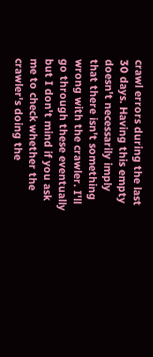crawl errors during the last 30 days. Having this empty doesn't necessarily imply that there isn't something wrong with the crawler. I'll go through these eventually but I don't mind if you ask me to check whether the crawler's doing the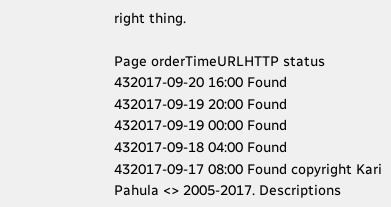right thing.

Page orderTimeURLHTTP status
432017-09-20 16:00 Found
432017-09-19 20:00 Found
432017-09-19 00:00 Found
432017-09-18 04:00 Found
432017-09-17 08:00 Found copyright Kari Pahula <> 2005-2017. Descriptions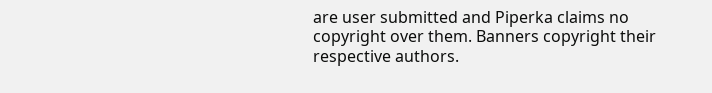are user submitted and Piperka claims no copyright over them. Banners copyright their respective authors.